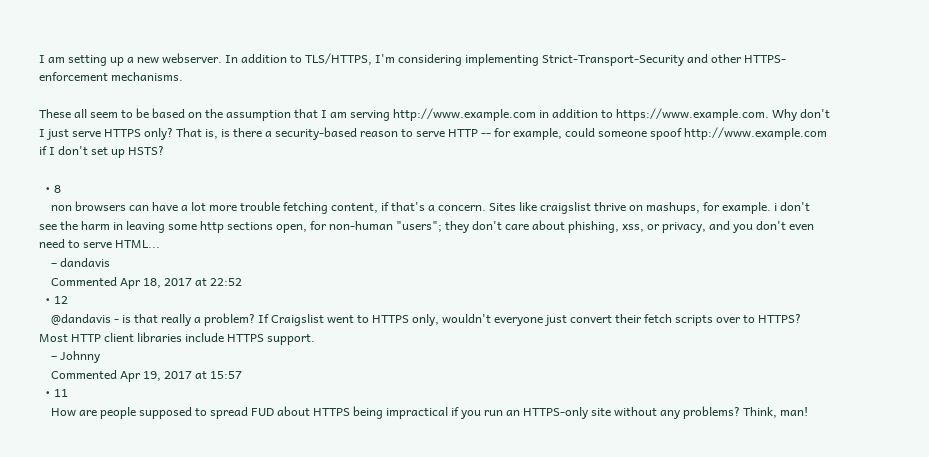I am setting up a new webserver. In addition to TLS/HTTPS, I'm considering implementing Strict-Transport-Security and other HTTPS-enforcement mechanisms.

These all seem to be based on the assumption that I am serving http://www.example.com in addition to https://www.example.com. Why don't I just serve HTTPS only? That is, is there a security-based reason to serve HTTP -- for example, could someone spoof http://www.example.com if I don't set up HSTS?

  • 8
    non browsers can have a lot more trouble fetching content, if that's a concern. Sites like craigslist thrive on mashups, for example. i don't see the harm in leaving some http sections open, for non-human "users"; they don't care about phishing, xss, or privacy, and you don't even need to serve HTML...
    – dandavis
    Commented Apr 18, 2017 at 22:52
  • 12
    @dandavis - is that really a problem? If Craigslist went to HTTPS only, wouldn't everyone just convert their fetch scripts over to HTTPS? Most HTTP client libraries include HTTPS support.
    – Johnny
    Commented Apr 19, 2017 at 15:57
  • 11
    How are people supposed to spread FUD about HTTPS being impractical if you run an HTTPS-only site without any problems? Think, man!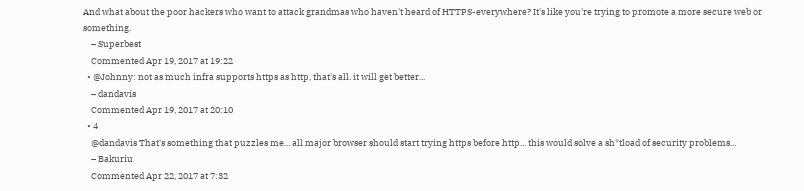And what about the poor hackers who want to attack grandmas who haven't heard of HTTPS-everywhere? It's like you're trying to promote a more secure web or something.
    – Superbest
    Commented Apr 19, 2017 at 19:22
  • @Johnny: not as much infra supports https as http, that's all. it will get better...
    – dandavis
    Commented Apr 19, 2017 at 20:10
  • 4
    @dandavis That's something that puzzles me... all major browser should start trying https before http... this would solve a sh*tload of security problems...
    – Bakuriu
    Commented Apr 22, 2017 at 7:32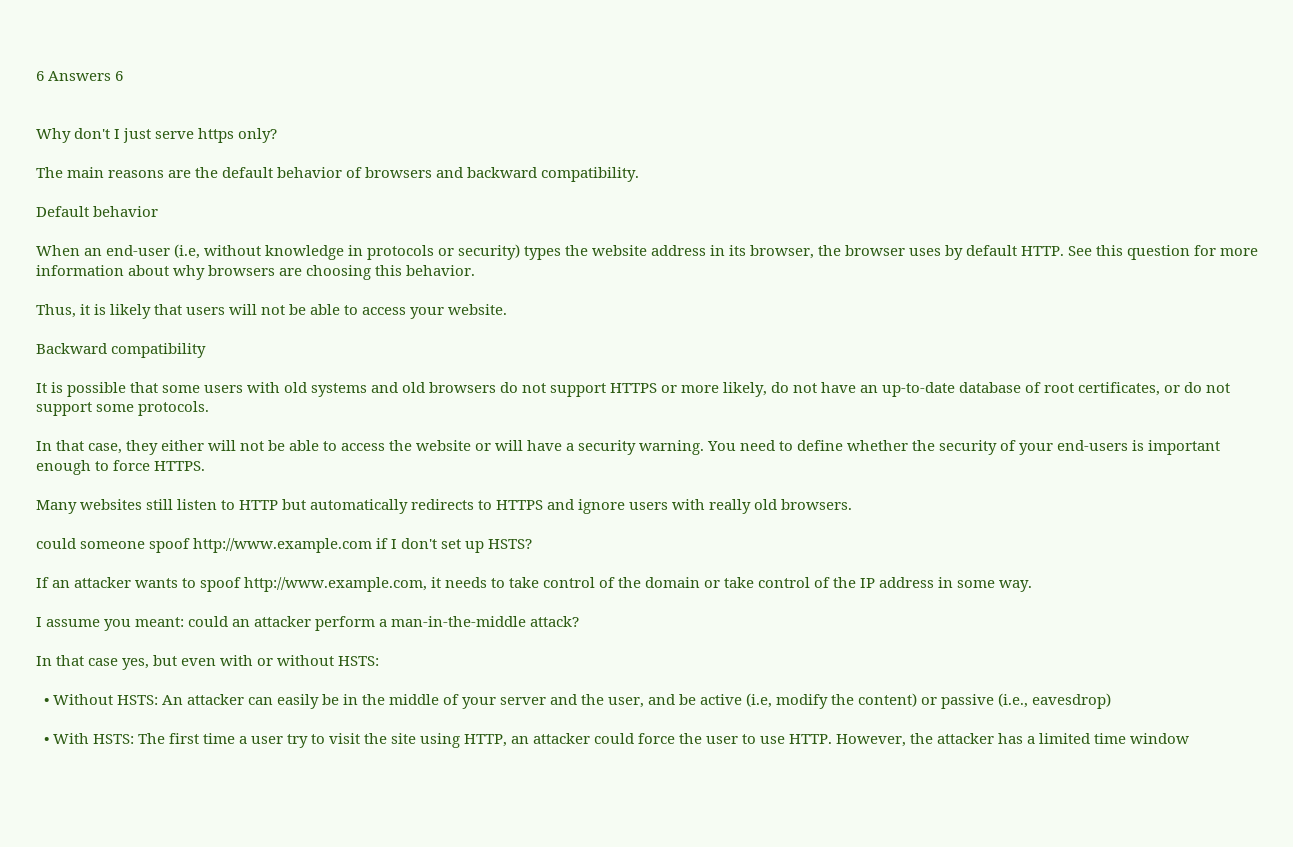6 Answers 6


Why don't I just serve https only?

The main reasons are the default behavior of browsers and backward compatibility.

Default behavior

When an end-user (i.e, without knowledge in protocols or security) types the website address in its browser, the browser uses by default HTTP. See this question for more information about why browsers are choosing this behavior.

Thus, it is likely that users will not be able to access your website.

Backward compatibility

It is possible that some users with old systems and old browsers do not support HTTPS or more likely, do not have an up-to-date database of root certificates, or do not support some protocols.

In that case, they either will not be able to access the website or will have a security warning. You need to define whether the security of your end-users is important enough to force HTTPS.

Many websites still listen to HTTP but automatically redirects to HTTPS and ignore users with really old browsers.

could someone spoof http://www.example.com if I don't set up HSTS?

If an attacker wants to spoof http://www.example.com, it needs to take control of the domain or take control of the IP address in some way.

I assume you meant: could an attacker perform a man-in-the-middle attack?

In that case yes, but even with or without HSTS:

  • Without HSTS: An attacker can easily be in the middle of your server and the user, and be active (i.e, modify the content) or passive (i.e., eavesdrop)

  • With HSTS: The first time a user try to visit the site using HTTP, an attacker could force the user to use HTTP. However, the attacker has a limited time window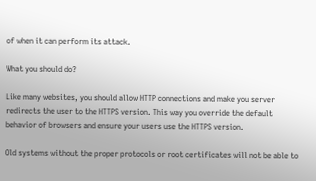of when it can perform its attack.

What you should do?

Like many websites, you should allow HTTP connections and make you server redirects the user to the HTTPS version. This way you override the default behavior of browsers and ensure your users use the HTTPS version.

Old systems without the proper protocols or root certificates will not be able to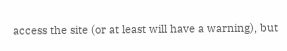access the site (or at least will have a warning), but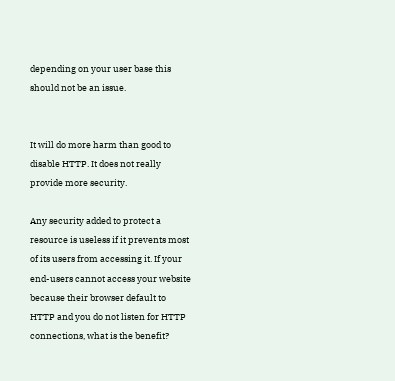depending on your user base this should not be an issue.


It will do more harm than good to disable HTTP. It does not really provide more security.

Any security added to protect a resource is useless if it prevents most of its users from accessing it. If your end-users cannot access your website because their browser default to HTTP and you do not listen for HTTP connections, what is the benefit?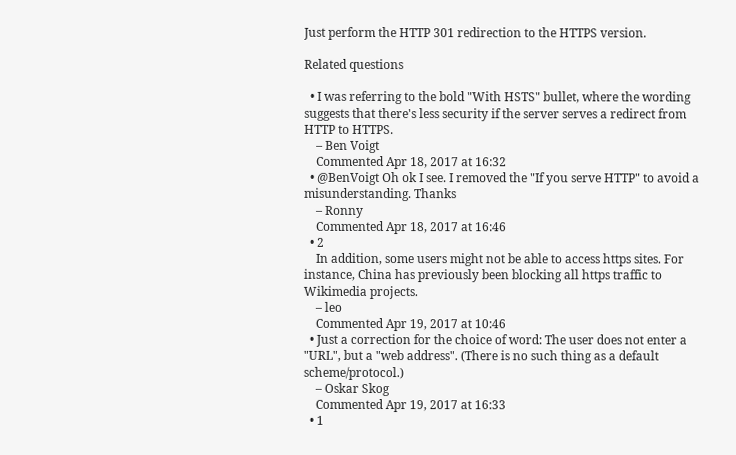Just perform the HTTP 301 redirection to the HTTPS version.

Related questions

  • I was referring to the bold "With HSTS" bullet, where the wording suggests that there's less security if the server serves a redirect from HTTP to HTTPS.
    – Ben Voigt
    Commented Apr 18, 2017 at 16:32
  • @BenVoigt Oh ok I see. I removed the "If you serve HTTP" to avoid a misunderstanding. Thanks
    – Ronny
    Commented Apr 18, 2017 at 16:46
  • 2
    In addition, some users might not be able to access https sites. For instance, China has previously been blocking all https traffic to Wikimedia projects.
    – leo
    Commented Apr 19, 2017 at 10:46
  • Just a correction for the choice of word: The user does not enter a "URL", but a "web address". (There is no such thing as a default scheme/protocol.)
    – Oskar Skog
    Commented Apr 19, 2017 at 16:33
  • 1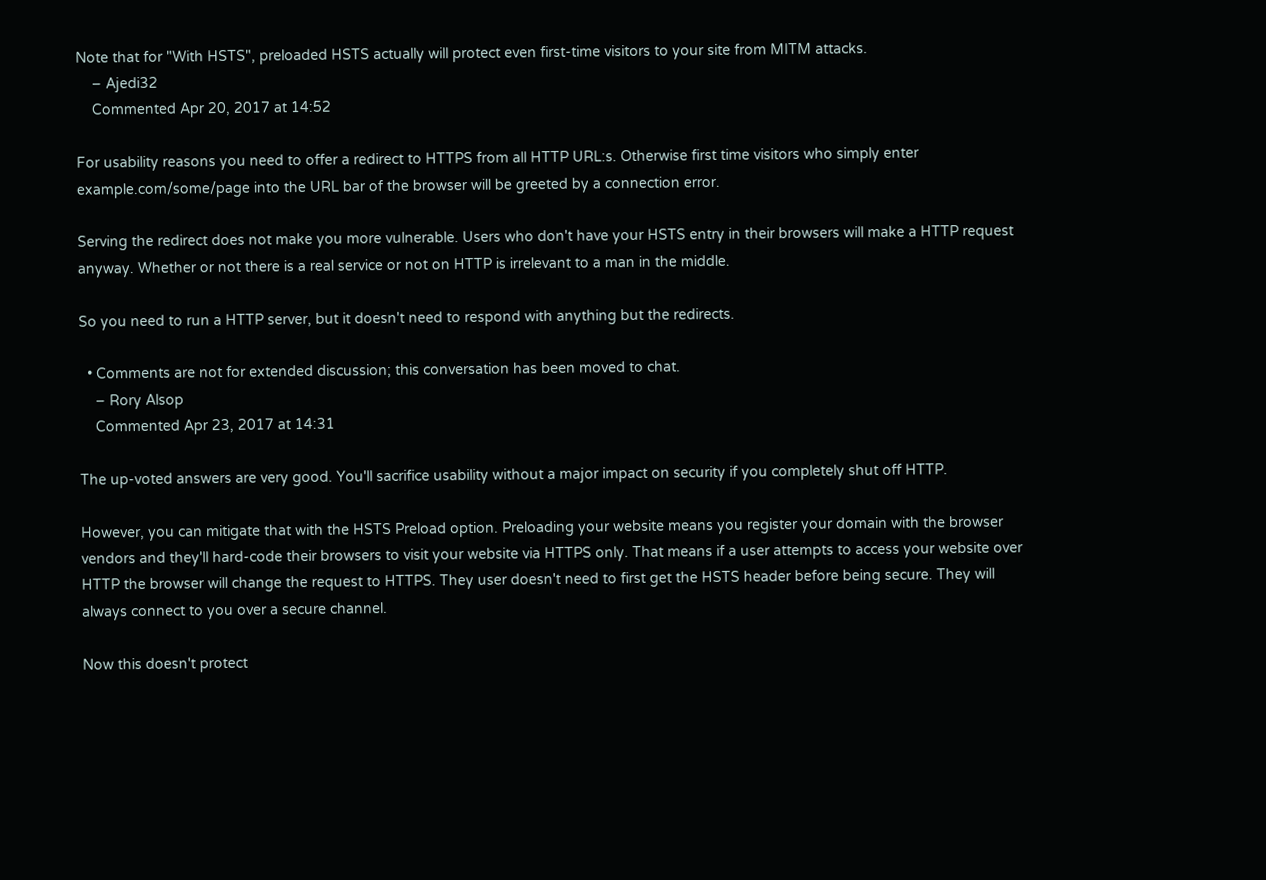Note that for "With HSTS", preloaded HSTS actually will protect even first-time visitors to your site from MITM attacks.
    – Ajedi32
    Commented Apr 20, 2017 at 14:52

For usability reasons you need to offer a redirect to HTTPS from all HTTP URL:s. Otherwise first time visitors who simply enter example.com/some/page into the URL bar of the browser will be greeted by a connection error.

Serving the redirect does not make you more vulnerable. Users who don't have your HSTS entry in their browsers will make a HTTP request anyway. Whether or not there is a real service or not on HTTP is irrelevant to a man in the middle.

So you need to run a HTTP server, but it doesn't need to respond with anything but the redirects.

  • Comments are not for extended discussion; this conversation has been moved to chat.
    – Rory Alsop
    Commented Apr 23, 2017 at 14:31

The up-voted answers are very good. You'll sacrifice usability without a major impact on security if you completely shut off HTTP.

However, you can mitigate that with the HSTS Preload option. Preloading your website means you register your domain with the browser vendors and they'll hard-code their browsers to visit your website via HTTPS only. That means if a user attempts to access your website over HTTP the browser will change the request to HTTPS. They user doesn't need to first get the HSTS header before being secure. They will always connect to you over a secure channel.

Now this doesn't protect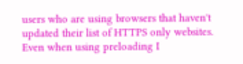users who are using browsers that haven't updated their list of HTTPS only websites. Even when using preloading I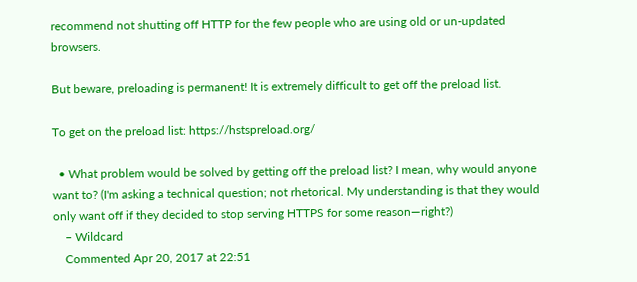recommend not shutting off HTTP for the few people who are using old or un-updated browsers.

But beware, preloading is permanent! It is extremely difficult to get off the preload list.

To get on the preload list: https://hstspreload.org/

  • What problem would be solved by getting off the preload list? I mean, why would anyone want to? (I'm asking a technical question; not rhetorical. My understanding is that they would only want off if they decided to stop serving HTTPS for some reason—right?)
    – Wildcard
    Commented Apr 20, 2017 at 22:51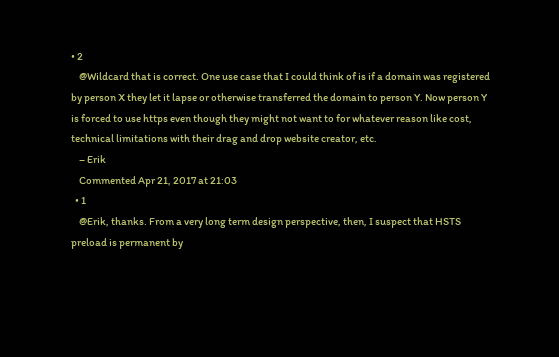• 2
    @Wildcard that is correct. One use case that I could think of is if a domain was registered by person X they let it lapse or otherwise transferred the domain to person Y. Now person Y is forced to use https even though they might not want to for whatever reason like cost, technical limitations with their drag and drop website creator, etc.
    – Erik
    Commented Apr 21, 2017 at 21:03
  • 1
    @Erik, thanks. From a very long term design perspective, then, I suspect that HSTS preload is permanent by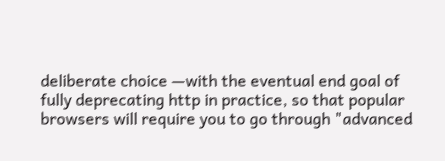deliberate choice —with the eventual end goal of fully deprecating http in practice, so that popular browsers will require you to go through "advanced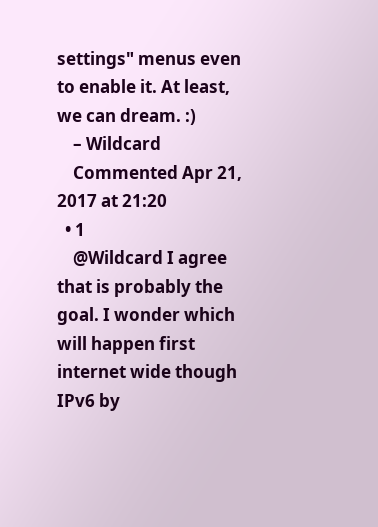settings" menus even to enable it. At least, we can dream. :)
    – Wildcard
    Commented Apr 21, 2017 at 21:20
  • 1
    @Wildcard I agree that is probably the goal. I wonder which will happen first internet wide though IPv6 by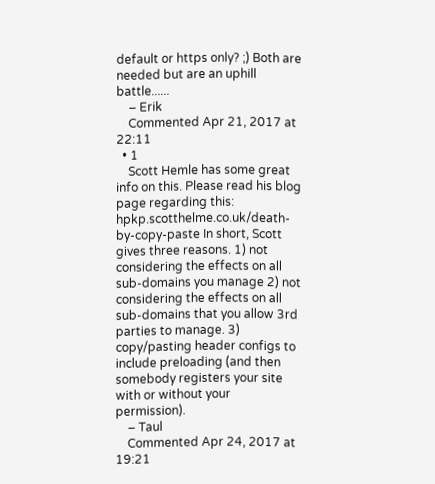default or https only? ;) Both are needed but are an uphill battle......
    – Erik
    Commented Apr 21, 2017 at 22:11
  • 1
    Scott Hemle has some great info on this. Please read his blog page regarding this: hpkp.scotthelme.co.uk/death-by-copy-paste In short, Scott gives three reasons. 1) not considering the effects on all sub-domains you manage 2) not considering the effects on all sub-domains that you allow 3rd parties to manage. 3) copy/pasting header configs to include preloading (and then somebody registers your site with or without your permission).
    – Taul
    Commented Apr 24, 2017 at 19:21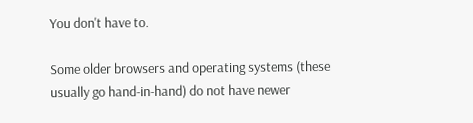You don't have to.

Some older browsers and operating systems (these usually go hand-in-hand) do not have newer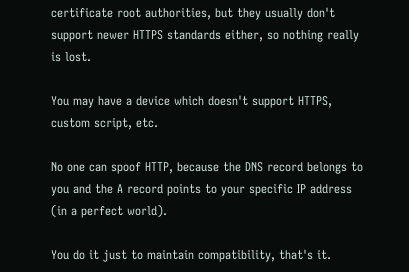certificate root authorities, but they usually don't support newer HTTPS standards either, so nothing really is lost.

You may have a device which doesn't support HTTPS, custom script, etc.

No one can spoof HTTP, because the DNS record belongs to you and the A record points to your specific IP address (in a perfect world).

You do it just to maintain compatibility, that's it.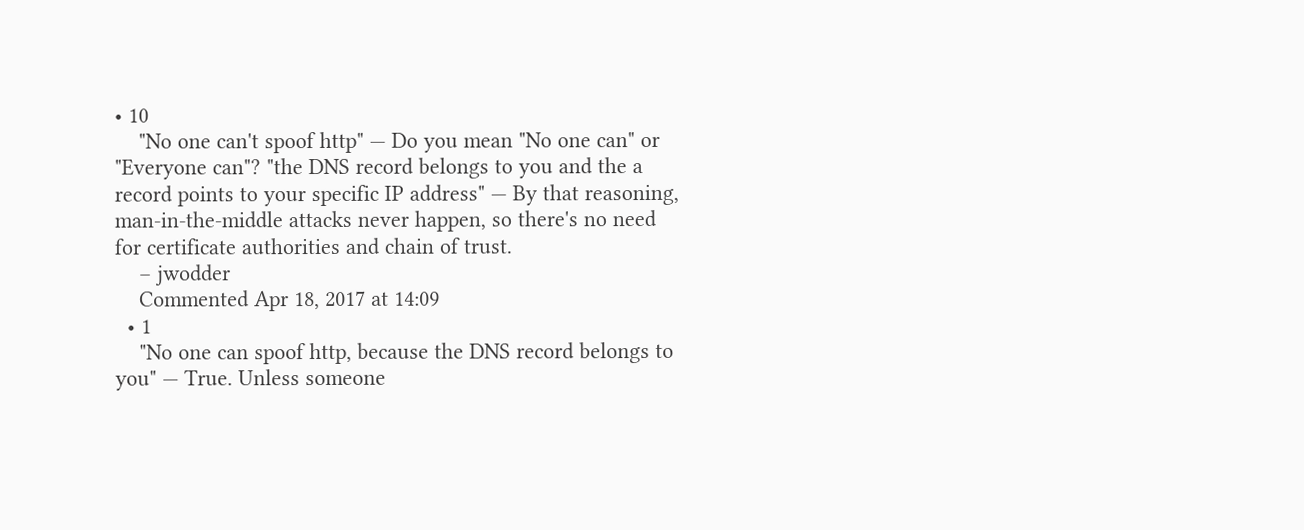• 10
    "No one can't spoof http" — Do you mean "No one can" or "Everyone can"? "the DNS record belongs to you and the a record points to your specific IP address" — By that reasoning, man-in-the-middle attacks never happen, so there's no need for certificate authorities and chain of trust.
    – jwodder
    Commented Apr 18, 2017 at 14:09
  • 1
    "No one can spoof http, because the DNS record belongs to you" — True. Unless someone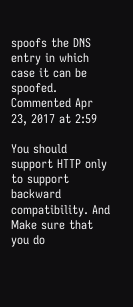spoofs the DNS entry in which case it can be spoofed. Commented Apr 23, 2017 at 2:59

You should support HTTP only to support backward compatibility. And Make sure that you do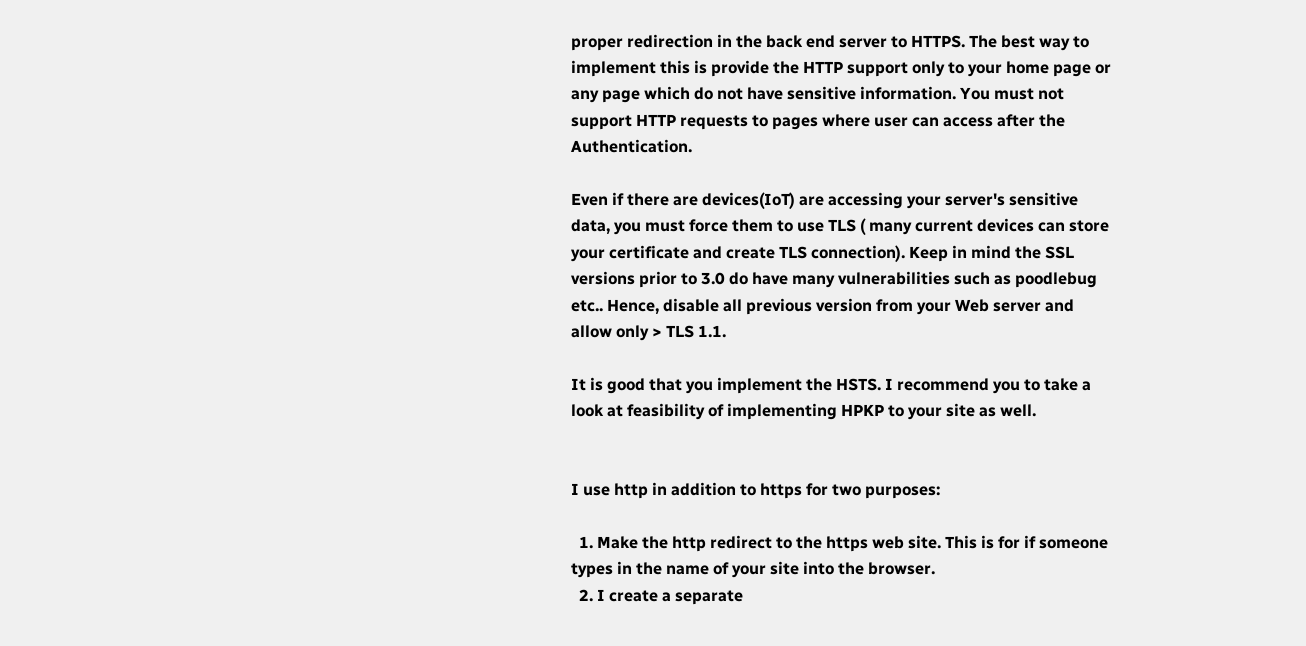proper redirection in the back end server to HTTPS. The best way to implement this is provide the HTTP support only to your home page or any page which do not have sensitive information. You must not support HTTP requests to pages where user can access after the Authentication.

Even if there are devices(IoT) are accessing your server's sensitive data, you must force them to use TLS ( many current devices can store your certificate and create TLS connection). Keep in mind the SSL versions prior to 3.0 do have many vulnerabilities such as poodlebug etc.. Hence, disable all previous version from your Web server and allow only > TLS 1.1.

It is good that you implement the HSTS. I recommend you to take a look at feasibility of implementing HPKP to your site as well.


I use http in addition to https for two purposes:

  1. Make the http redirect to the https web site. This is for if someone types in the name of your site into the browser.
  2. I create a separate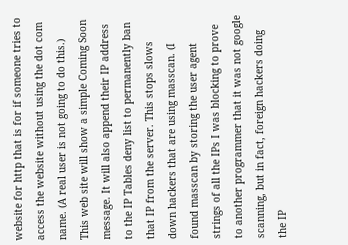website for http that is for if someone tries to access the website without using the dot com name. (A real user is not going to do this.) This web site will show a simple Coming Soon message. It will also append their IP address to the IP Tables deny list to permanently ban that IP from the server. This stops slows down hackers that are using masscan. (I found masscan by storing the user agent strings of all the IPs I was blocking to prove to another programmer that it was not google scanning, but in fact, foreign hackers doing the IP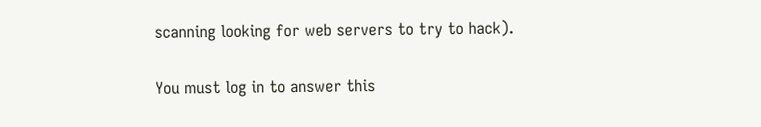scanning looking for web servers to try to hack).

You must log in to answer this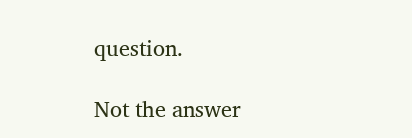question.

Not the answer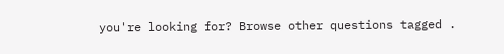you're looking for? Browse other questions tagged .